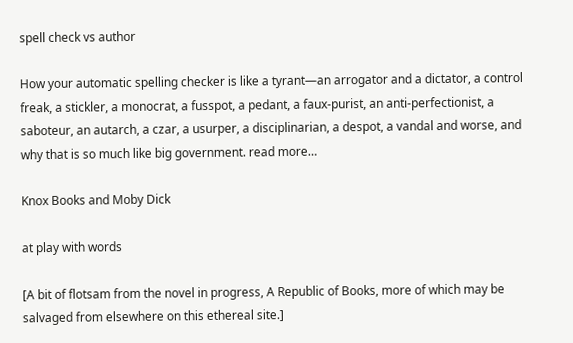spell check vs author

How your automatic spelling checker is like a tyrant—an arrogator and a dictator, a control freak, a stickler, a monocrat, a fusspot, a pedant, a faux-purist, an anti-perfectionist, a saboteur, an autarch, a czar, a usurper, a disciplinarian, a despot, a vandal and worse, and why that is so much like big government. read more…

Knox Books and Moby Dick

at play with words

[A bit of flotsam from the novel in progress, A Republic of Books, more of which may be salvaged from elsewhere on this ethereal site.]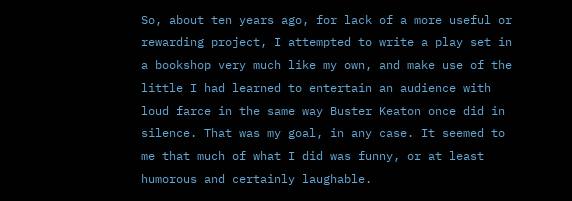So, about ten years ago, for lack of a more useful or rewarding project, I attempted to write a play set in a bookshop very much like my own, and make use of the little I had learned to entertain an audience with loud farce in the same way Buster Keaton once did in silence. That was my goal, in any case. It seemed to me that much of what I did was funny, or at least humorous and certainly laughable.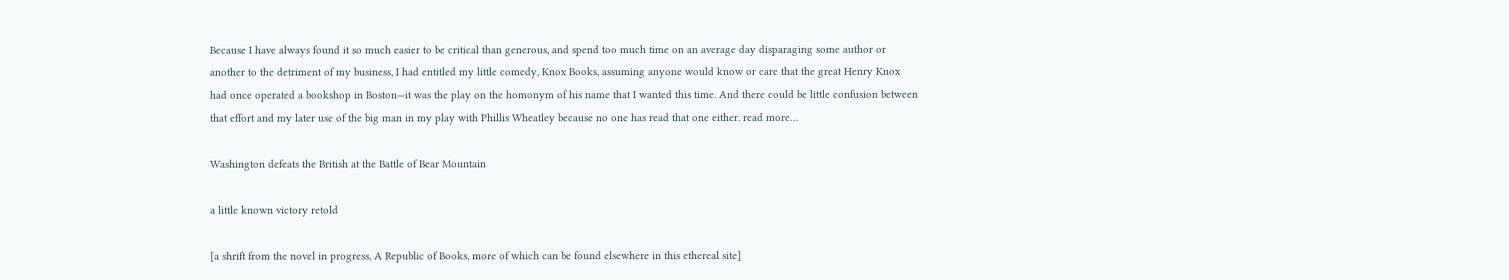Because I have always found it so much easier to be critical than generous, and spend too much time on an average day disparaging some author or another to the detriment of my business, I had entitled my little comedy, Knox Books, assuming anyone would know or care that the great Henry Knox had once operated a bookshop in Boston—it was the play on the homonym of his name that I wanted this time. And there could be little confusion between that effort and my later use of the big man in my play with Phillis Wheatley because no one has read that one either. read more…

Washington defeats the British at the Battle of Bear Mountain

a little known victory retold

[a shrift from the novel in progress, A Republic of Books, more of which can be found elsewhere in this ethereal site]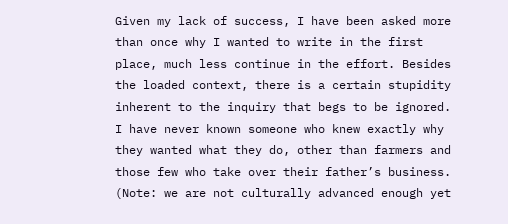Given my lack of success, I have been asked more than once why I wanted to write in the first place, much less continue in the effort. Besides the loaded context, there is a certain stupidity inherent to the inquiry that begs to be ignored. I have never known someone who knew exactly why they wanted what they do, other than farmers and those few who take over their father’s business. (Note: we are not culturally advanced enough yet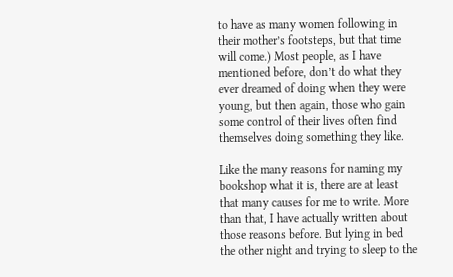to have as many women following in their mother’s footsteps, but that time will come.) Most people, as I have mentioned before, don’t do what they ever dreamed of doing when they were young, but then again, those who gain some control of their lives often find themselves doing something they like.

Like the many reasons for naming my bookshop what it is, there are at least that many causes for me to write. More than that, I have actually written about those reasons before. But lying in bed the other night and trying to sleep to the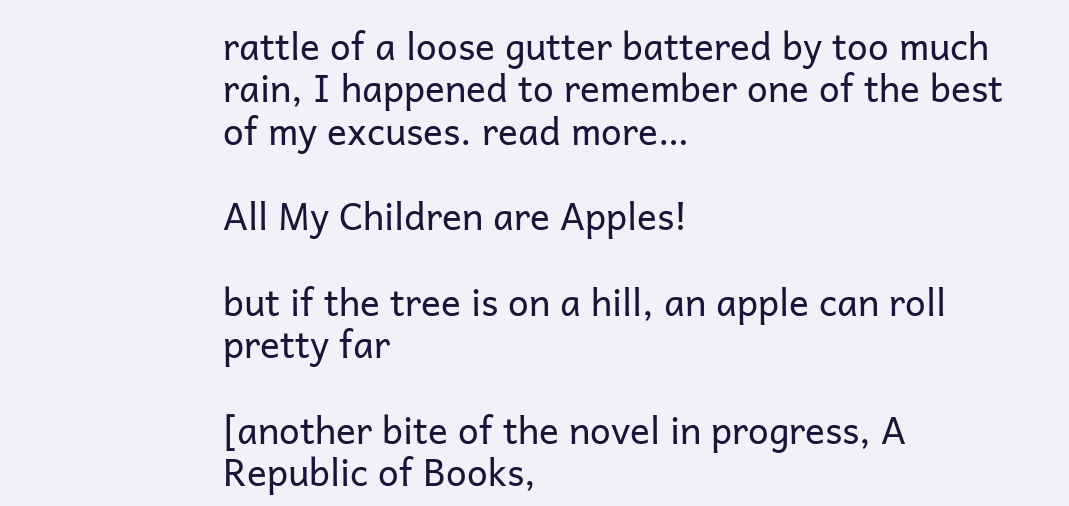rattle of a loose gutter battered by too much rain, I happened to remember one of the best of my excuses. read more…

All My Children are Apples!

but if the tree is on a hill, an apple can roll pretty far

[another bite of the novel in progress, A Republic of Books,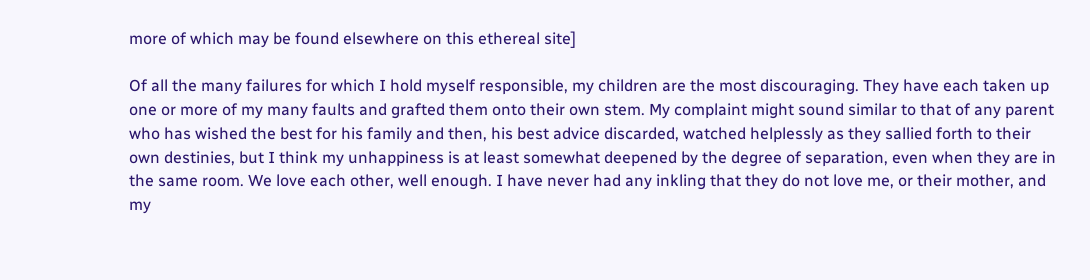more of which may be found elsewhere on this ethereal site]

Of all the many failures for which I hold myself responsible, my children are the most discouraging. They have each taken up one or more of my many faults and grafted them onto their own stem. My complaint might sound similar to that of any parent who has wished the best for his family and then, his best advice discarded, watched helplessly as they sallied forth to their own destinies, but I think my unhappiness is at least somewhat deepened by the degree of separation, even when they are in the same room. We love each other, well enough. I have never had any inkling that they do not love me, or their mother, and my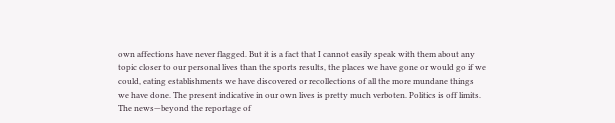own affections have never flagged. But it is a fact that I cannot easily speak with them about any topic closer to our personal lives than the sports results, the places we have gone or would go if we could, eating establishments we have discovered or recollections of all the more mundane things we have done. The present indicative in our own lives is pretty much verboten. Politics is off limits. The news—beyond the reportage of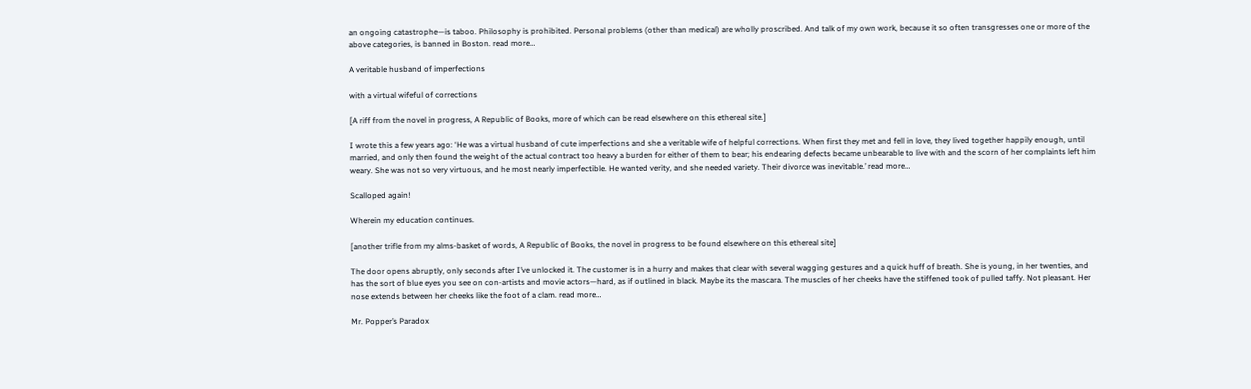an ongoing catastrophe—is taboo. Philosophy is prohibited. Personal problems (other than medical) are wholly proscribed. And talk of my own work, because it so often transgresses one or more of the above categories, is banned in Boston. read more…

A veritable husband of imperfections

with a virtual wifeful of corrections

[A riff from the novel in progress, A Republic of Books, more of which can be read elsewhere on this ethereal site.]

I wrote this a few years ago: ‘He was a virtual husband of cute imperfections and she a veritable wife of helpful corrections. When first they met and fell in love, they lived together happily enough, until married, and only then found the weight of the actual contract too heavy a burden for either of them to bear; his endearing defects became unbearable to live with and the scorn of her complaints left him weary. She was not so very virtuous, and he most nearly imperfectible. He wanted verity, and she needed variety. Their divorce was inevitable.’ read more…

Scalloped again!

Wherein my education continues.

[another trifle from my alms-basket of words, A Republic of Books, the novel in progress to be found elsewhere on this ethereal site]

The door opens abruptly, only seconds after I’ve unlocked it. The customer is in a hurry and makes that clear with several wagging gestures and a quick huff of breath. She is young, in her twenties, and has the sort of blue eyes you see on con-artists and movie actors—hard, as if outlined in black. Maybe its the mascara. The muscles of her cheeks have the stiffened took of pulled taffy. Not pleasant. Her nose extends between her cheeks like the foot of a clam. read more…

Mr. Popper’s Paradox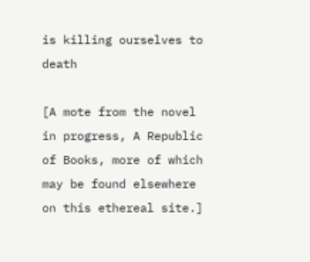is killing ourselves to death

[A mote from the novel in progress, A Republic of Books, more of which may be found elsewhere on this ethereal site.]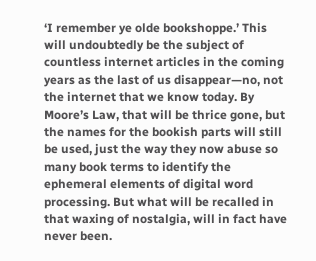‘I remember ye olde bookshoppe.’ This will undoubtedly be the subject of countless internet articles in the coming years as the last of us disappear—no, not the internet that we know today. By Moore’s Law, that will be thrice gone, but the names for the bookish parts will still be used, just the way they now abuse so many book terms to identify the ephemeral elements of digital word processing. But what will be recalled in that waxing of nostalgia, will in fact have never been.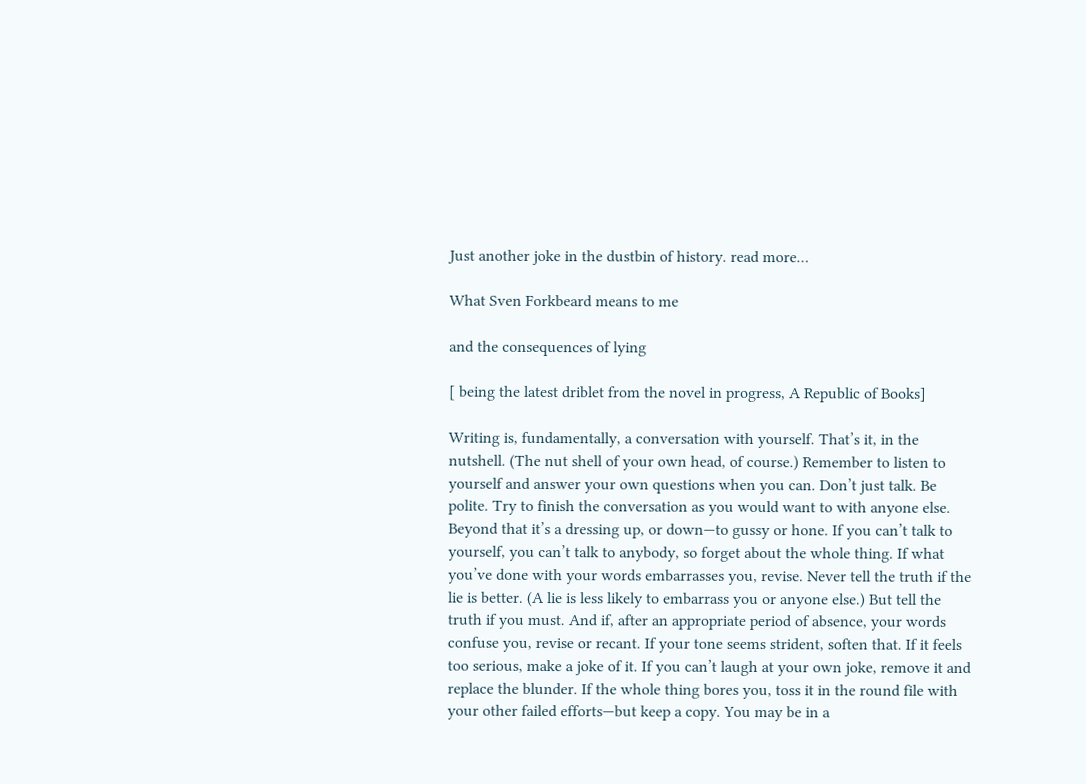Just another joke in the dustbin of history. read more…

What Sven Forkbeard means to me

and the consequences of lying

[ being the latest driblet from the novel in progress, A Republic of Books]

Writing is, fundamentally, a conversation with yourself. That’s it, in the nutshell. (The nut shell of your own head, of course.) Remember to listen to yourself and answer your own questions when you can. Don’t just talk. Be polite. Try to finish the conversation as you would want to with anyone else. Beyond that it’s a dressing up, or down—to gussy or hone. If you can’t talk to yourself, you can’t talk to anybody, so forget about the whole thing. If what you’ve done with your words embarrasses you, revise. Never tell the truth if the lie is better. (A lie is less likely to embarrass you or anyone else.) But tell the truth if you must. And if, after an appropriate period of absence, your words confuse you, revise or recant. If your tone seems strident, soften that. If it feels too serious, make a joke of it. If you can’t laugh at your own joke, remove it and replace the blunder. If the whole thing bores you, toss it in the round file with your other failed efforts—but keep a copy. You may be in a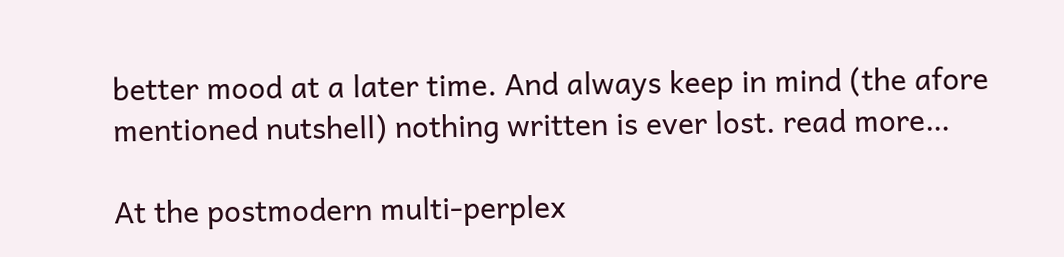better mood at a later time. And always keep in mind (the afore mentioned nutshell) nothing written is ever lost. read more…

At the postmodern multi-perplex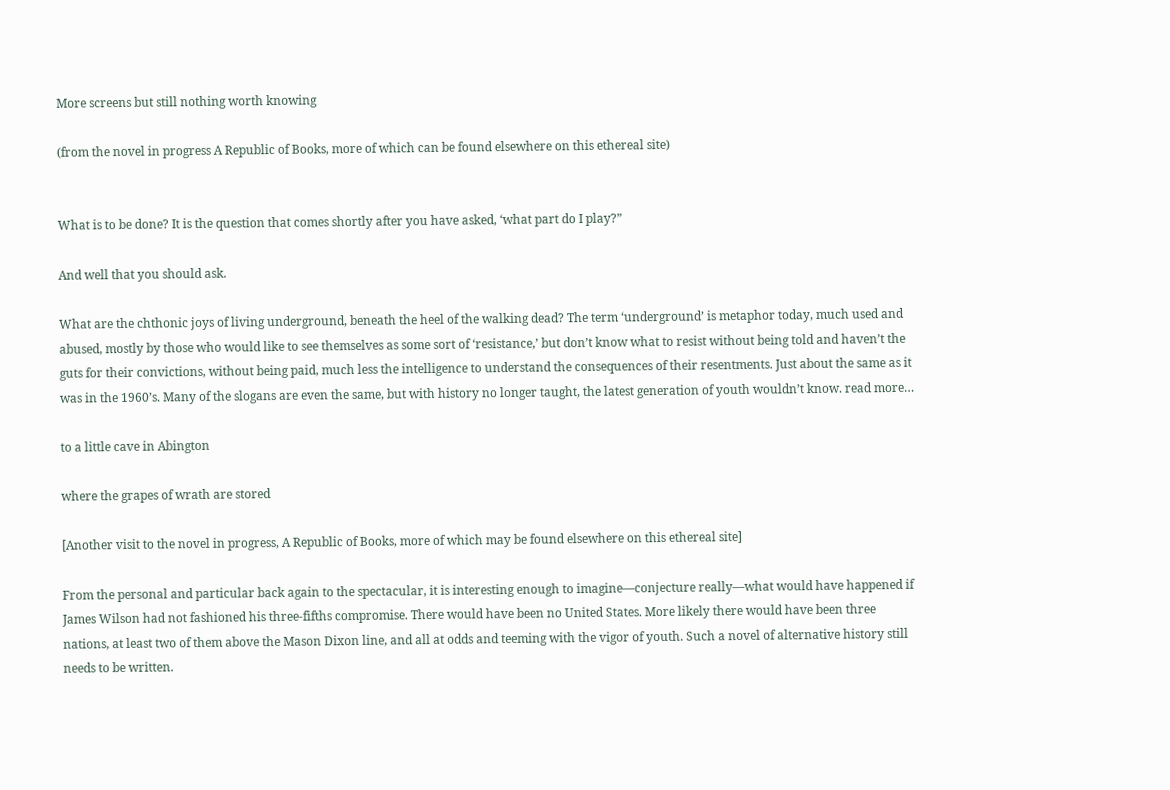More screens but still nothing worth knowing

(from the novel in progress A Republic of Books, more of which can be found elsewhere on this ethereal site)


What is to be done? It is the question that comes shortly after you have asked, ‘what part do I play?”

And well that you should ask.

What are the chthonic joys of living underground, beneath the heel of the walking dead? The term ‘underground’ is metaphor today, much used and abused, mostly by those who would like to see themselves as some sort of ‘resistance,’ but don’t know what to resist without being told and haven’t the guts for their convictions, without being paid, much less the intelligence to understand the consequences of their resentments. Just about the same as it was in the 1960’s. Many of the slogans are even the same, but with history no longer taught, the latest generation of youth wouldn’t know. read more…

to a little cave in Abington

where the grapes of wrath are stored

[Another visit to the novel in progress, A Republic of Books, more of which may be found elsewhere on this ethereal site]

From the personal and particular back again to the spectacular, it is interesting enough to imagine—conjecture really—what would have happened if James Wilson had not fashioned his three-fifths compromise. There would have been no United States. More likely there would have been three nations, at least two of them above the Mason Dixon line, and all at odds and teeming with the vigor of youth. Such a novel of alternative history still needs to be written.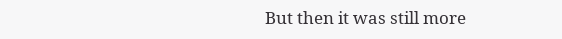But then it was still more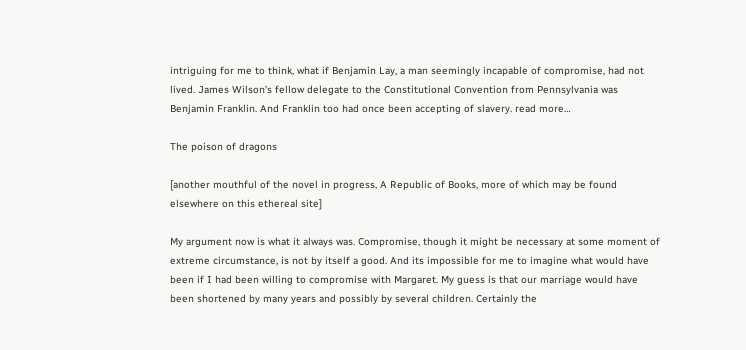intriguing for me to think, what if Benjamin Lay, a man seemingly incapable of compromise, had not lived. James Wilson’s fellow delegate to the Constitutional Convention from Pennsylvania was Benjamin Franklin. And Franklin too had once been accepting of slavery. read more…

The poison of dragons

[another mouthful of the novel in progress, A Republic of Books, more of which may be found elsewhere on this ethereal site]

My argument now is what it always was. Compromise, though it might be necessary at some moment of extreme circumstance, is not by itself a good. And its impossible for me to imagine what would have been if I had been willing to compromise with Margaret. My guess is that our marriage would have been shortened by many years and possibly by several children. Certainly the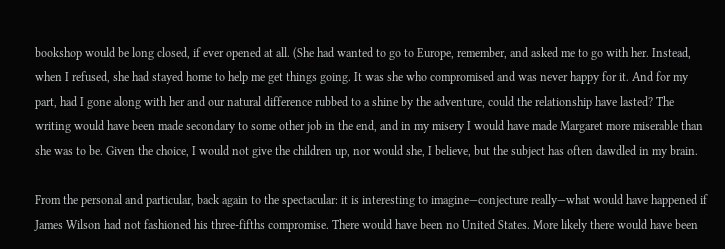bookshop would be long closed, if ever opened at all. (She had wanted to go to Europe, remember, and asked me to go with her. Instead, when I refused, she had stayed home to help me get things going. It was she who compromised and was never happy for it. And for my part, had I gone along with her and our natural difference rubbed to a shine by the adventure, could the relationship have lasted? The writing would have been made secondary to some other job in the end, and in my misery I would have made Margaret more miserable than she was to be. Given the choice, I would not give the children up, nor would she, I believe, but the subject has often dawdled in my brain.

From the personal and particular, back again to the spectacular: it is interesting to imagine—conjecture really—what would have happened if James Wilson had not fashioned his three-fifths compromise. There would have been no United States. More likely there would have been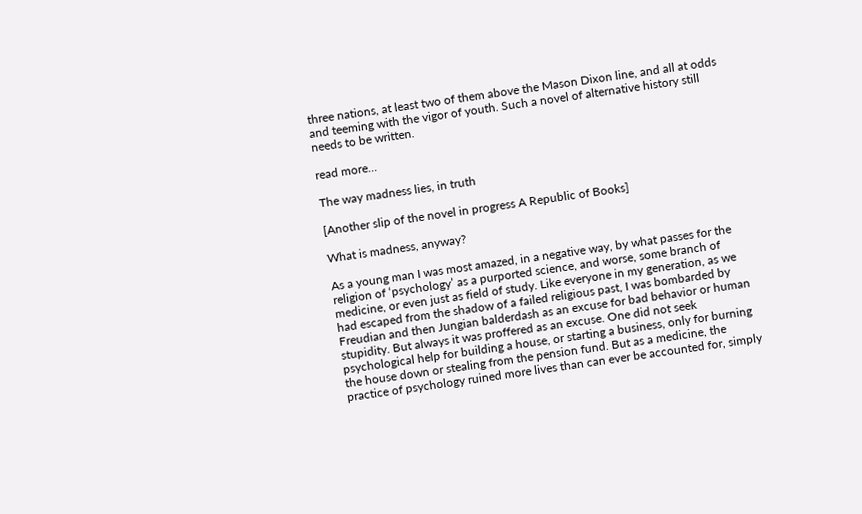three nations, at least two of them above the Mason Dixon line, and all at odds and teeming with the vigor of youth. Such a novel of alternative history still needs to be written.

read more…

The way madness lies, in truth

[Another slip of the novel in progress A Republic of Books]

What is madness, anyway?

As a young man I was most amazed, in a negative way, by what passes for the religion of ‘psychology’ as a purported science, and worse, some branch of medicine, or even just as field of study. Like everyone in my generation, as we had escaped from the shadow of a failed religious past, I was bombarded by Freudian and then Jungian balderdash as an excuse for bad behavior or human stupidity. But always it was proffered as an excuse. One did not seek psychological help for building a house, or starting a business, only for burning the house down or stealing from the pension fund. But as a medicine, the practice of psychology ruined more lives than can ever be accounted for, simply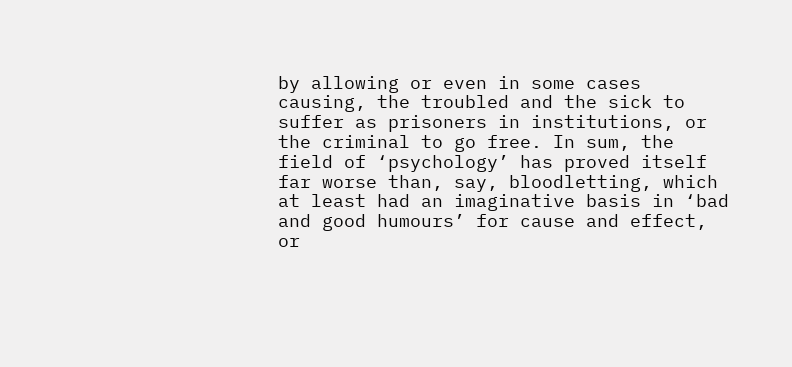by allowing or even in some cases causing, the troubled and the sick to suffer as prisoners in institutions, or the criminal to go free. In sum, the field of ‘psychology’ has proved itself far worse than, say, bloodletting, which at least had an imaginative basis in ‘bad and good humours’ for cause and effect, or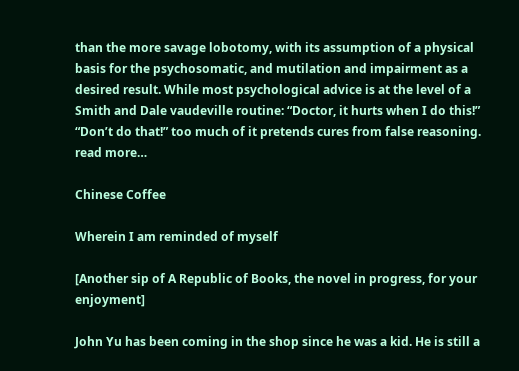than the more savage lobotomy, with its assumption of a physical basis for the psychosomatic, and mutilation and impairment as a desired result. While most psychological advice is at the level of a Smith and Dale vaudeville routine: “Doctor, it hurts when I do this!” “Don’t do that!” too much of it pretends cures from false reasoning. read more…

Chinese Coffee

Wherein I am reminded of myself

[Another sip of A Republic of Books, the novel in progress, for your enjoyment]

John Yu has been coming in the shop since he was a kid. He is still a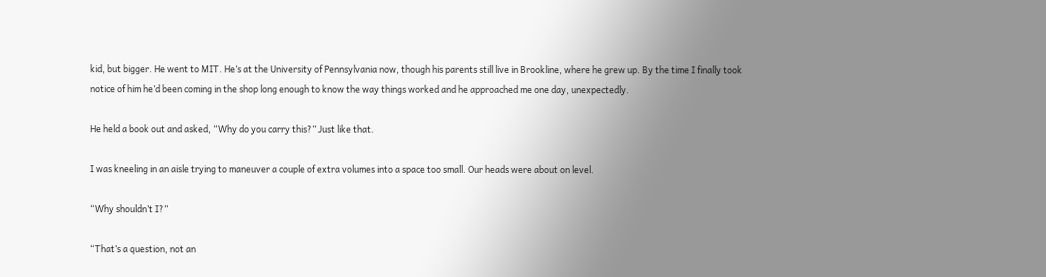kid, but bigger. He went to MIT. He’s at the University of Pennsylvania now, though his parents still live in Brookline, where he grew up. By the time I finally took notice of him he’d been coming in the shop long enough to know the way things worked and he approached me one day, unexpectedly.

He held a book out and asked, “Why do you carry this?” Just like that.

I was kneeling in an aisle trying to maneuver a couple of extra volumes into a space too small. Our heads were about on level.

“Why shouldn’t I?”

“That’s a question, not an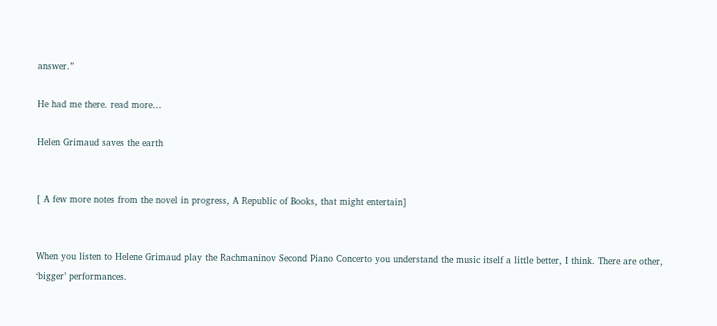answer.”

He had me there. read more…

Helen Grimaud saves the earth


[ A few more notes from the novel in progress, A Republic of Books, that might entertain]


When you listen to Helene Grimaud play the Rachmaninov Second Piano Concerto you understand the music itself a little better, I think. There are other, ‘bigger’ performances.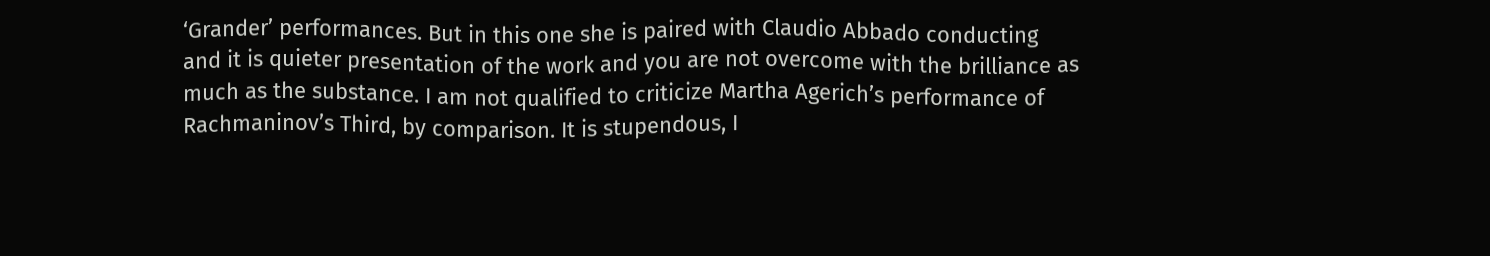‘Grander’ performances. But in this one she is paired with Claudio Abbado conducting and it is quieter presentation of the work and you are not overcome with the brilliance as much as the substance. I am not qualified to criticize Martha Agerich’s performance of Rachmaninov’s Third, by comparison. It is stupendous, I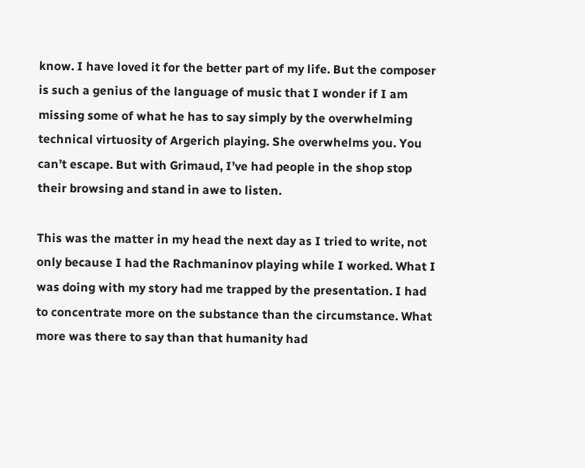know. I have loved it for the better part of my life. But the composer is such a genius of the language of music that I wonder if I am missing some of what he has to say simply by the overwhelming technical virtuosity of Argerich playing. She overwhelms you. You can’t escape. But with Grimaud, I’ve had people in the shop stop their browsing and stand in awe to listen.

This was the matter in my head the next day as I tried to write, not only because I had the Rachmaninov playing while I worked. What I was doing with my story had me trapped by the presentation. I had to concentrate more on the substance than the circumstance. What more was there to say than that humanity had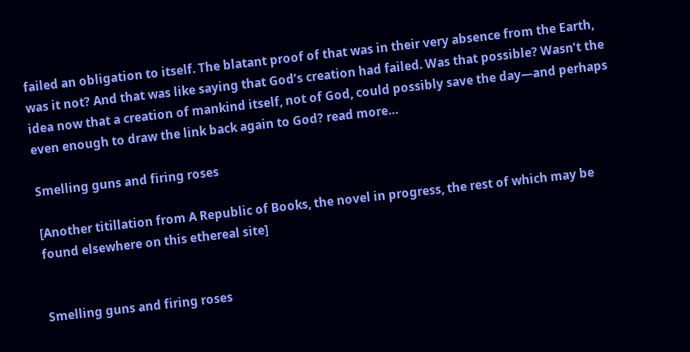failed an obligation to itself. The blatant proof of that was in their very absence from the Earth, was it not? And that was like saying that God’s creation had failed. Was that possible? Wasn’t the idea now that a creation of mankind itself, not of God, could possibly save the day—and perhaps even enough to draw the link back again to God? read more…

Smelling guns and firing roses

[Another titillation from A Republic of Books, the novel in progress, the rest of which may be found elsewhere on this ethereal site]


Smelling guns and firing roses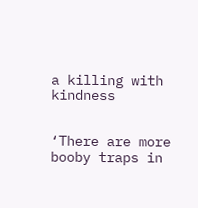a killing with kindness


‘There are more booby traps in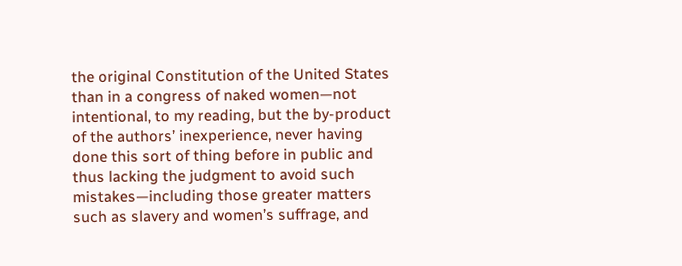the original Constitution of the United States than in a congress of naked women—not intentional, to my reading, but the by-product of the authors’ inexperience, never having done this sort of thing before in public and thus lacking the judgment to avoid such mistakes—including those greater matters such as slavery and women’s suffrage, and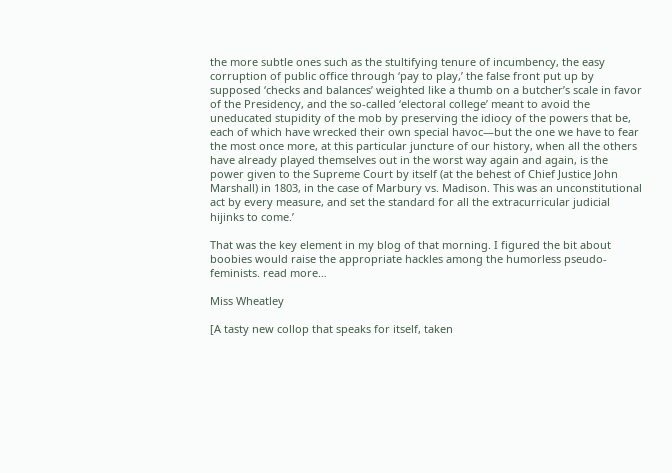the more subtle ones such as the stultifying tenure of incumbency, the easy corruption of public office through ‘pay to play,’ the false front put up by supposed ‘checks and balances’ weighted like a thumb on a butcher’s scale in favor of the Presidency, and the so-called ‘electoral college’ meant to avoid the uneducated stupidity of the mob by preserving the idiocy of the powers that be, each of which have wrecked their own special havoc—but the one we have to fear the most once more, at this particular juncture of our history, when all the others have already played themselves out in the worst way again and again, is the power given to the Supreme Court by itself (at the behest of Chief Justice John Marshall) in 1803, in the case of Marbury vs. Madison. This was an unconstitutional act by every measure, and set the standard for all the extracurricular judicial hijinks to come.’

That was the key element in my blog of that morning. I figured the bit about boobies would raise the appropriate hackles among the humorless pseudo-feminists. read more…

Miss Wheatley

[A tasty new collop that speaks for itself, taken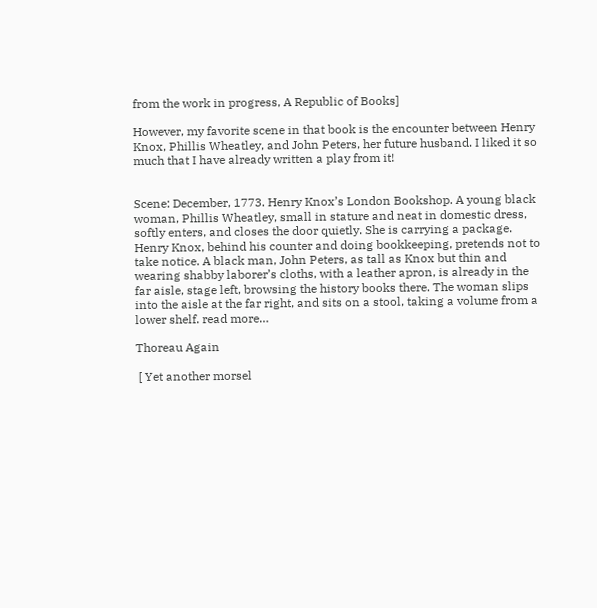from the work in progress, A Republic of Books]

However, my favorite scene in that book is the encounter between Henry Knox, Phillis Wheatley, and John Peters, her future husband. I liked it so much that I have already written a play from it!


Scene: December, 1773. Henry Knox’s London Bookshop. A young black woman, Phillis Wheatley, small in stature and neat in domestic dress, softly enters, and closes the door quietly. She is carrying a package. Henry Knox, behind his counter and doing bookkeeping, pretends not to take notice. A black man, John Peters, as tall as Knox but thin and wearing shabby laborer’s cloths, with a leather apron, is already in the far aisle, stage left, browsing the history books there. The woman slips into the aisle at the far right, and sits on a stool, taking a volume from a lower shelf. read more…

Thoreau Again

 [ Yet another morsel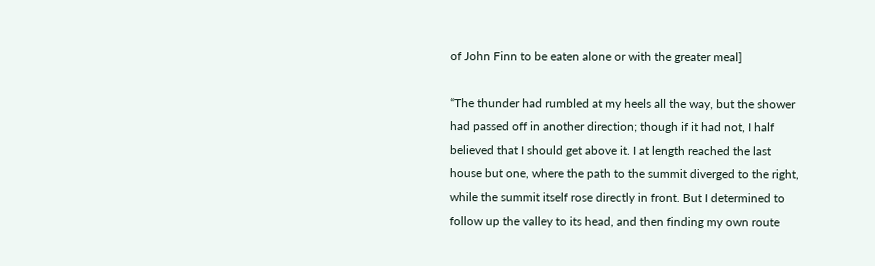of John Finn to be eaten alone or with the greater meal]

“The thunder had rumbled at my heels all the way, but the shower had passed off in another direction; though if it had not, I half believed that I should get above it. I at length reached the last house but one, where the path to the summit diverged to the right, while the summit itself rose directly in front. But I determined to follow up the valley to its head, and then finding my own route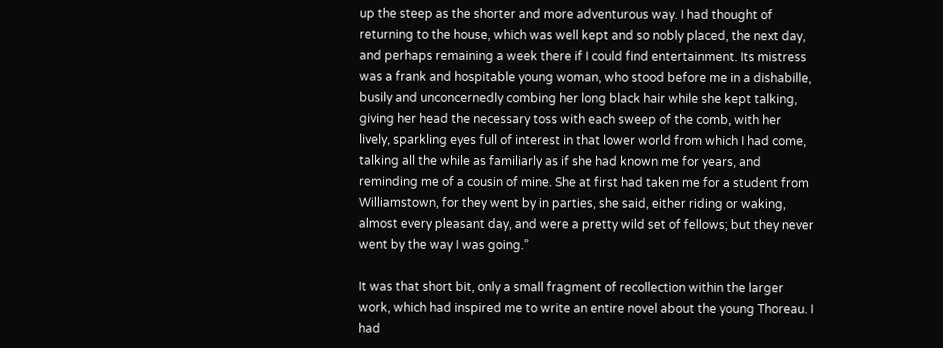up the steep as the shorter and more adventurous way. I had thought of returning to the house, which was well kept and so nobly placed, the next day, and perhaps remaining a week there if I could find entertainment. Its mistress was a frank and hospitable young woman, who stood before me in a dishabille, busily and unconcernedly combing her long black hair while she kept talking, giving her head the necessary toss with each sweep of the comb, with her lively, sparkling eyes full of interest in that lower world from which I had come, talking all the while as familiarly as if she had known me for years, and reminding me of a cousin of mine. She at first had taken me for a student from Williamstown, for they went by in parties, she said, either riding or waking, almost every pleasant day, and were a pretty wild set of fellows; but they never went by the way I was going.”

It was that short bit, only a small fragment of recollection within the larger work, which had inspired me to write an entire novel about the young Thoreau. I had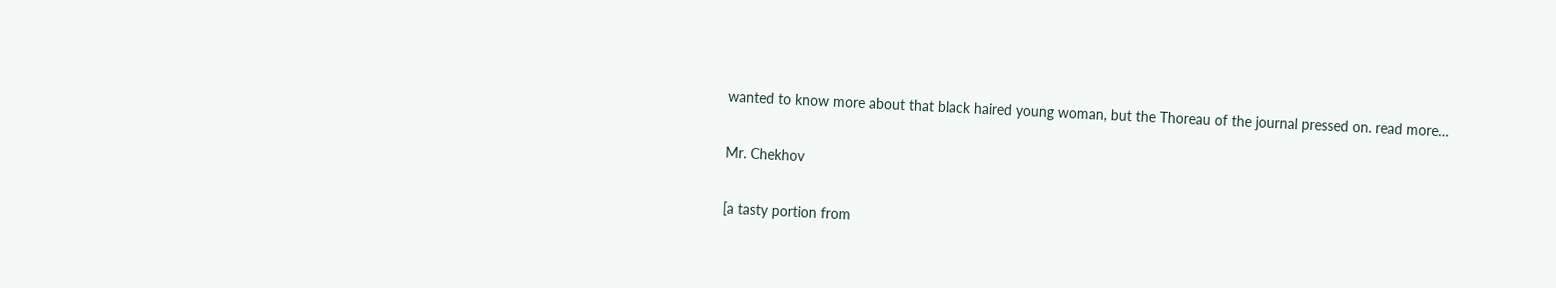wanted to know more about that black haired young woman, but the Thoreau of the journal pressed on. read more…

Mr. Chekhov

[a tasty portion from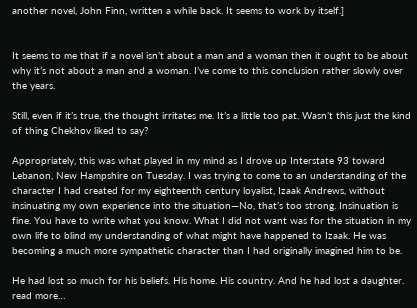another novel, John Finn, written a while back. It seems to work by itself.]


It seems to me that if a novel isn’t about a man and a woman then it ought to be about why it’s not about a man and a woman. I’ve come to this conclusion rather slowly over the years.

Still, even if it’s true, the thought irritates me. It’s a little too pat. Wasn’t this just the kind of thing Chekhov liked to say?

Appropriately, this was what played in my mind as I drove up Interstate 93 toward Lebanon, New Hampshire on Tuesday. I was trying to come to an understanding of the character I had created for my eighteenth century loyalist, Izaak Andrews, without insinuating my own experience into the situation—No, that’s too strong. Insinuation is fine. You have to write what you know. What I did not want was for the situation in my own life to blind my understanding of what might have happened to Izaak. He was becoming a much more sympathetic character than I had originally imagined him to be.

He had lost so much for his beliefs. His home. His country. And he had lost a daughter. read more…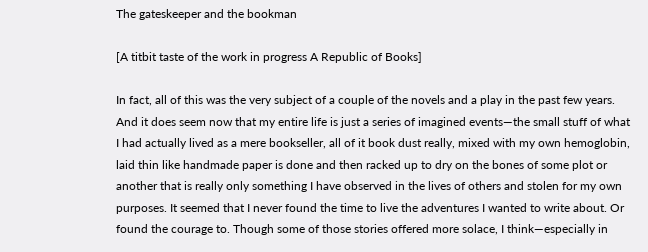The gateskeeper and the bookman

[A titbit taste of the work in progress A Republic of Books]

In fact, all of this was the very subject of a couple of the novels and a play in the past few years. And it does seem now that my entire life is just a series of imagined events—the small stuff of what I had actually lived as a mere bookseller, all of it book dust really, mixed with my own hemoglobin, laid thin like handmade paper is done and then racked up to dry on the bones of some plot or another that is really only something I have observed in the lives of others and stolen for my own purposes. It seemed that I never found the time to live the adventures I wanted to write about. Or found the courage to. Though some of those stories offered more solace, I think—especially in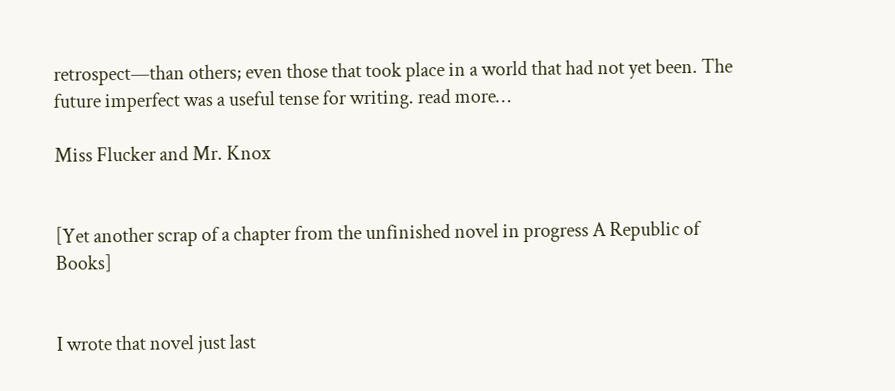retrospect—than others; even those that took place in a world that had not yet been. The future imperfect was a useful tense for writing. read more…

Miss Flucker and Mr. Knox


[Yet another scrap of a chapter from the unfinished novel in progress A Republic of Books]


I wrote that novel just last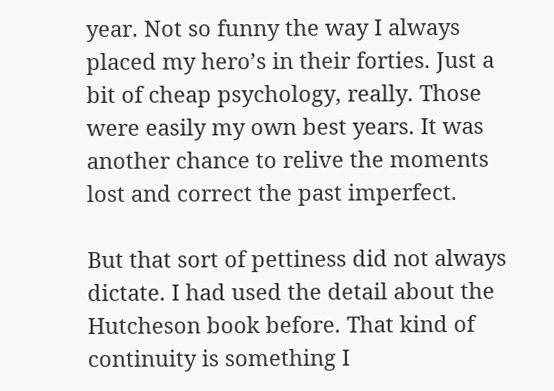year. Not so funny the way I always placed my hero’s in their forties. Just a bit of cheap psychology, really. Those were easily my own best years. It was another chance to relive the moments lost and correct the past imperfect.

But that sort of pettiness did not always dictate. I had used the detail about the Hutcheson book before. That kind of continuity is something I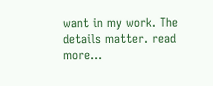want in my work. The details matter. read more…